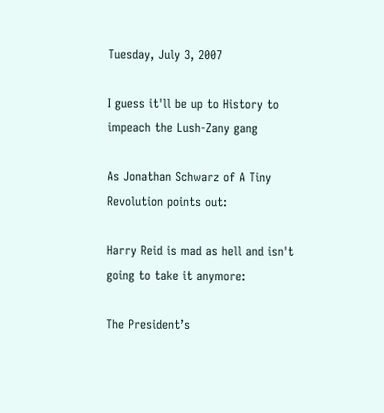Tuesday, July 3, 2007

I guess it'll be up to History to impeach the Lush-Zany gang

As Jonathan Schwarz of A Tiny Revolution points out:

Harry Reid is mad as hell and isn't going to take it anymore:

The President’s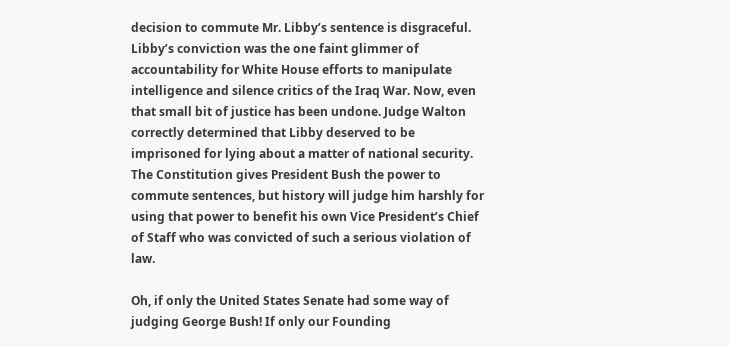decision to commute Mr. Libby’s sentence is disgraceful. Libby’s conviction was the one faint glimmer of accountability for White House efforts to manipulate intelligence and silence critics of the Iraq War. Now, even that small bit of justice has been undone. Judge Walton correctly determined that Libby deserved to be imprisoned for lying about a matter of national security. The Constitution gives President Bush the power to commute sentences, but history will judge him harshly for using that power to benefit his own Vice President’s Chief of Staff who was convicted of such a serious violation of law.

Oh, if only the United States Senate had some way of judging George Bush! If only our Founding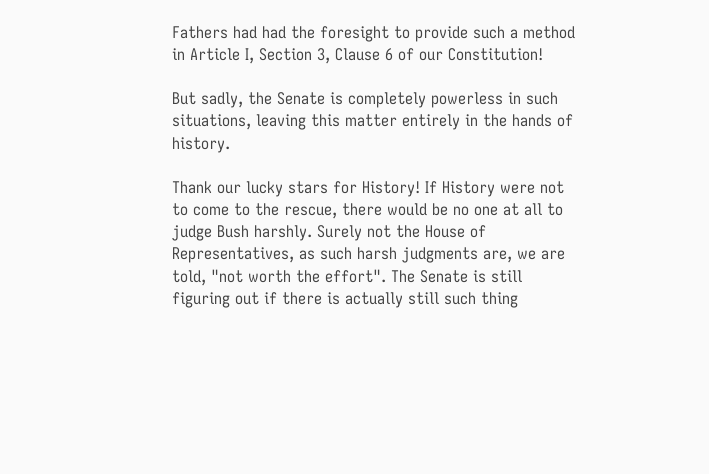Fathers had had the foresight to provide such a method in Article I, Section 3, Clause 6 of our Constitution!

But sadly, the Senate is completely powerless in such situations, leaving this matter entirely in the hands of history.

Thank our lucky stars for History! If History were not to come to the rescue, there would be no one at all to judge Bush harshly. Surely not the House of Representatives, as such harsh judgments are, we are told, "not worth the effort". The Senate is still figuring out if there is actually still such thing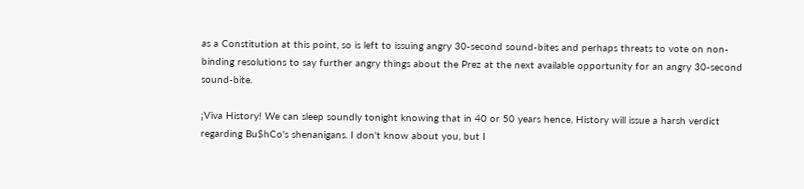as a Constitution at this point, so is left to issuing angry 30-second sound-bites and perhaps threats to vote on non-binding resolutions to say further angry things about the Prez at the next available opportunity for an angry 30-second sound-bite.

¡Viva History! We can sleep soundly tonight knowing that in 40 or 50 years hence, History will issue a harsh verdict regarding Bu$hCo's shenanigans. I don't know about you, but I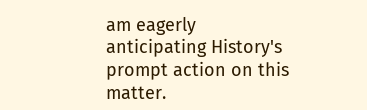am eagerly anticipating History's prompt action on this matter.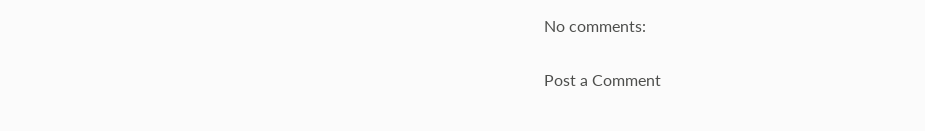No comments:

Post a Comment